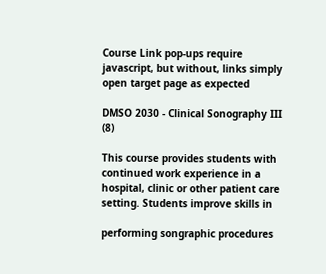Course Link pop-ups require javascript, but without, links simply open target page as expected

DMSO 2030 - Clinical Sonography III (8)

This course provides students with continued work experience in a hospital, clinic or other patient care setting. Students improve skills in

performing songraphic procedures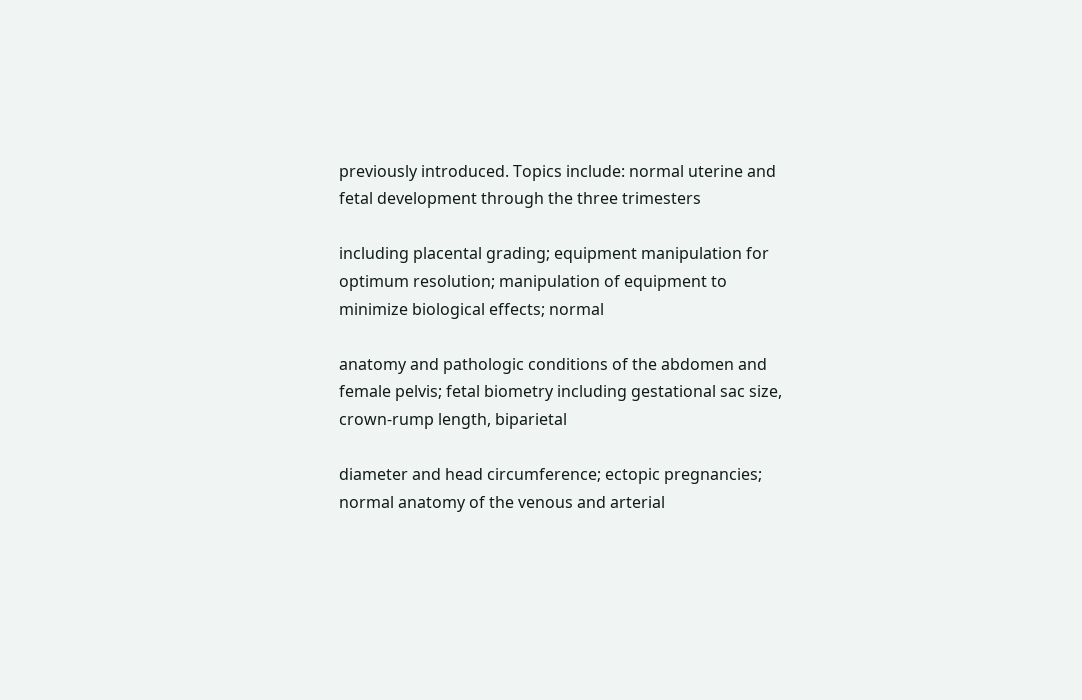previously introduced. Topics include: normal uterine and fetal development through the three trimesters

including placental grading; equipment manipulation for optimum resolution; manipulation of equipment to minimize biological effects; normal

anatomy and pathologic conditions of the abdomen and female pelvis; fetal biometry including gestational sac size, crown-rump length, biparietal

diameter and head circumference; ectopic pregnancies; normal anatomy of the venous and arterial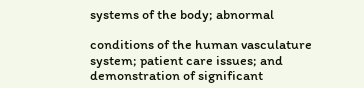systems of the body; abnormal

conditions of the human vasculature system; patient care issues; and demonstration of significant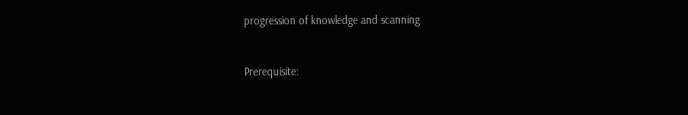progression of knowledge and scanning


Prerequisite: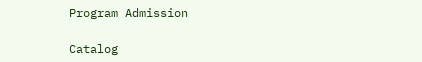Program Admission

Catalog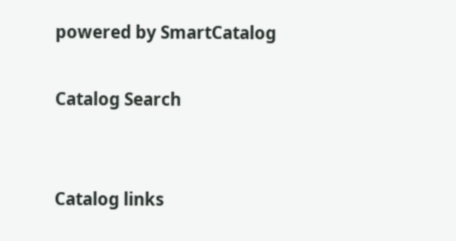powered by SmartCatalog

Catalog Search


Catalog links